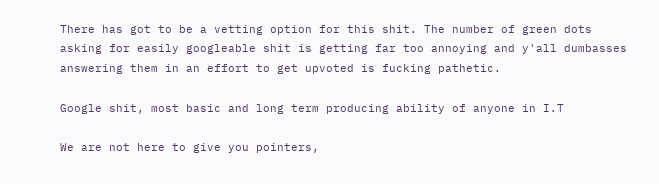There has got to be a vetting option for this shit. The number of green dots asking for easily googleable shit is getting far too annoying and y'all dumbasses answering them in an effort to get upvoted is fucking pathetic.

Google shit, most basic and long term producing ability of anyone in I.T

We are not here to give you pointers,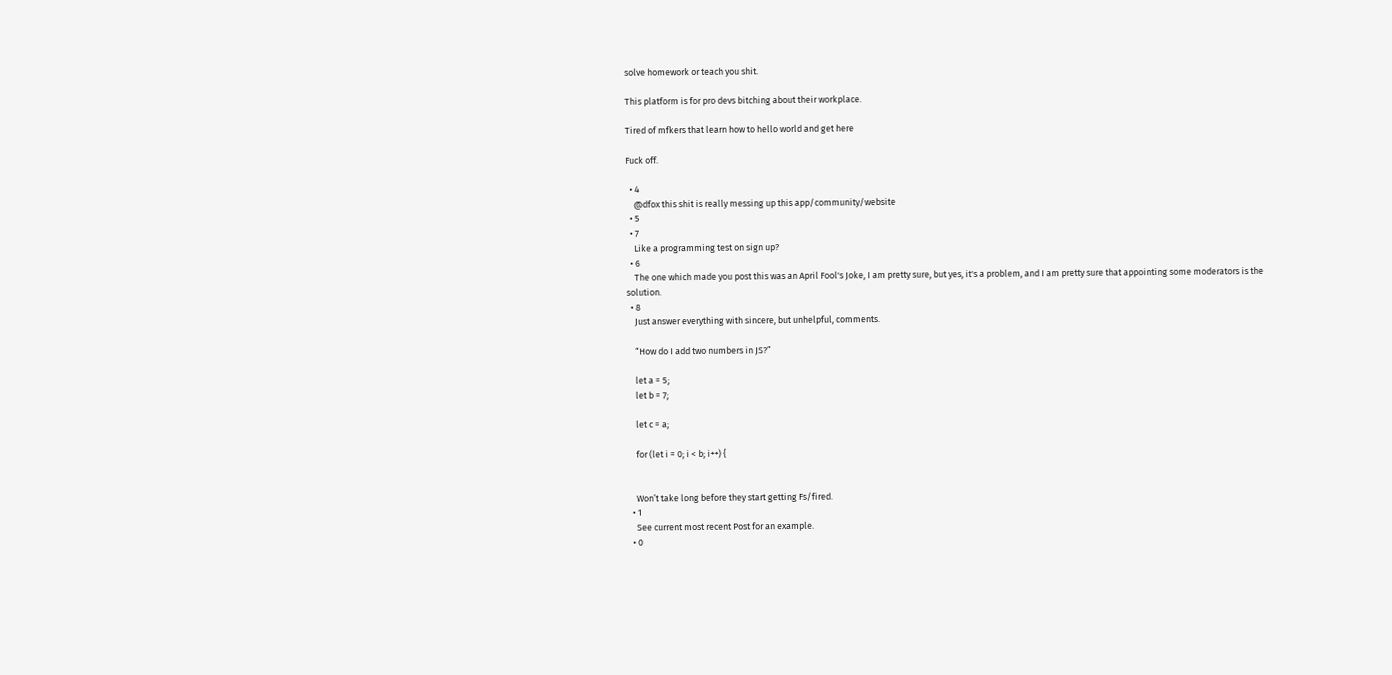solve homework or teach you shit.

This platform is for pro devs bitching about their workplace.

Tired of mfkers that learn how to hello world and get here

Fuck off.

  • 4
    @dfox this shit is really messing up this app/community/website
  • 5
  • 7
    Like a programming test on sign up?
  • 6
    The one which made you post this was an April Fool's Joke, I am pretty sure, but yes, it's a problem, and I am pretty sure that appointing some moderators is the solution.
  • 8
    Just answer everything with sincere, but unhelpful, comments.

    “How do I add two numbers in JS?”

    let a = 5;
    let b = 7;

    let c = a;

    for (let i = 0; i < b; i++) {


    Won’t take long before they start getting Fs/fired.
  • 1
    See current most recent Post for an example.
  • 0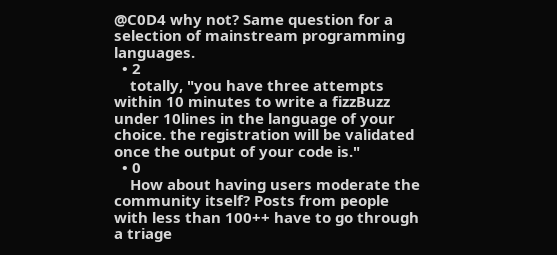@C0D4 why not? Same question for a selection of mainstream programming languages.
  • 2
    totally, "you have three attempts within 10 minutes to write a fizzBuzz under 10lines in the language of your choice. the registration will be validated once the output of your code is."
  • 0
    How about having users moderate the community itself? Posts from people with less than 100++ have to go through a triage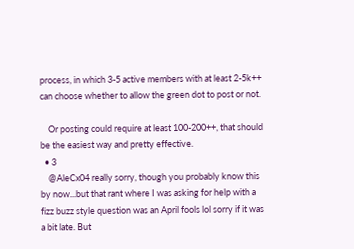process, in which 3-5 active members with at least 2-5k++ can choose whether to allow the green dot to post or not.

    Or posting could require at least 100-200++, that should be the easiest way and pretty effective.
  • 3
    @AleCx04 really sorry, though you probably know this by now...but that rant where I was asking for help with a fizz buzz style question was an April fools lol sorry if it was a bit late. But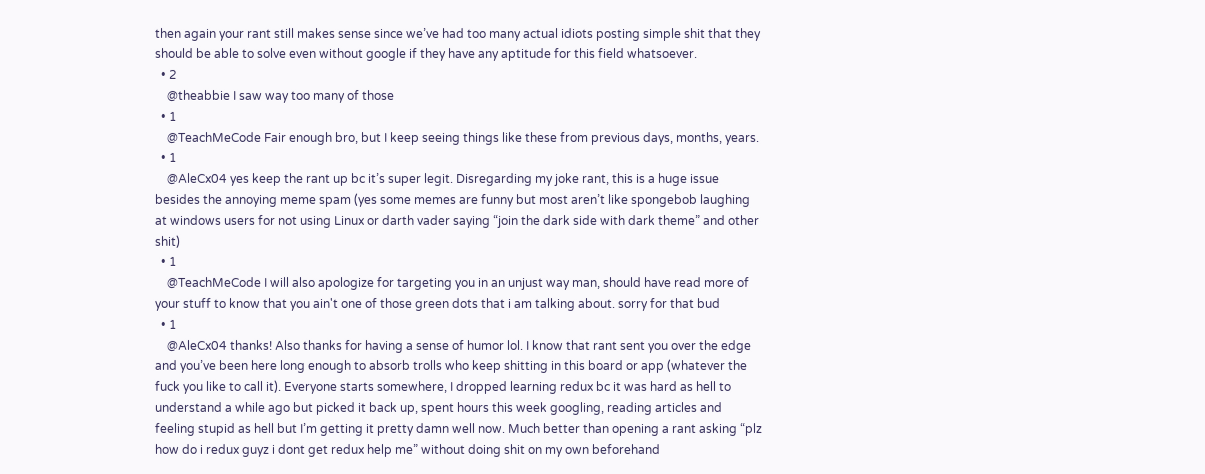then again your rant still makes sense since we’ve had too many actual idiots posting simple shit that they should be able to solve even without google if they have any aptitude for this field whatsoever.
  • 2
    @theabbie I saw way too many of those
  • 1
    @TeachMeCode Fair enough bro, but I keep seeing things like these from previous days, months, years.
  • 1
    @AleCx04 yes keep the rant up bc it’s super legit. Disregarding my joke rant, this is a huge issue besides the annoying meme spam (yes some memes are funny but most aren’t like spongebob laughing at windows users for not using Linux or darth vader saying “join the dark side with dark theme” and other shit)
  • 1
    @TeachMeCode I will also apologize for targeting you in an unjust way man, should have read more of your stuff to know that you ain't one of those green dots that i am talking about. sorry for that bud
  • 1
    @AleCx04 thanks! Also thanks for having a sense of humor lol. I know that rant sent you over the edge and you’ve been here long enough to absorb trolls who keep shitting in this board or app (whatever the fuck you like to call it). Everyone starts somewhere, I dropped learning redux bc it was hard as hell to understand a while ago but picked it back up, spent hours this week googling, reading articles and feeling stupid as hell but I’m getting it pretty damn well now. Much better than opening a rant asking “plz how do i redux guyz i dont get redux help me” without doing shit on my own beforehand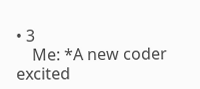• 3
    Me: *A new coder excited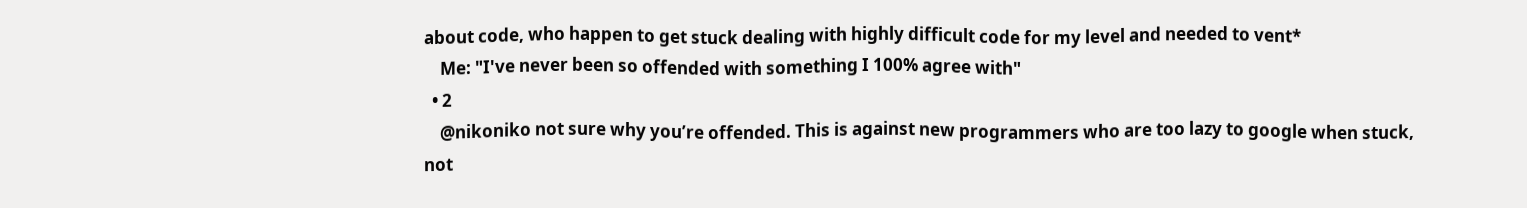about code, who happen to get stuck dealing with highly difficult code for my level and needed to vent*
    Me: "I've never been so offended with something I 100% agree with"
  • 2
    @nikoniko not sure why you’re offended. This is against new programmers who are too lazy to google when stuck, not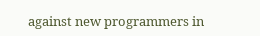against new programmers in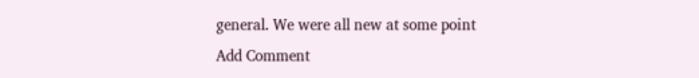general. We were all new at some point
Add Comment